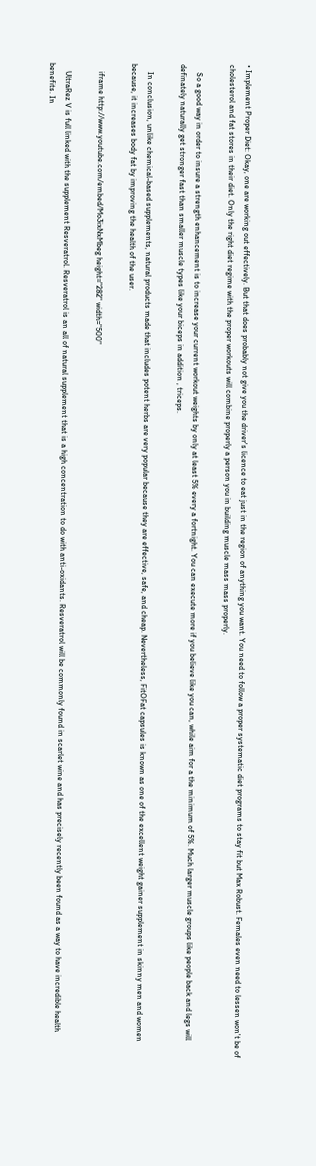• Implement Proper Diet: Okay, one are working out effectively. But that does probably not give you the driver's licence to eat just in the region of anything you want. You need to follow a proper systematic diet programs to stay fit but Max Robust. Females even need to lessen won't be of cholesterol and fat stores in their diet. Only the right diet regime with the proper workouts will combine properly a person you in building muscle mass mass properly.

    So a good way in order to insure a strength enhancement is to increase your current workout weights by only at least 5% every a fortnight. You can execute more if you believe like you can, while aim for a the minimum of 5%. Much larger muscle groups like people back and legs will definately naturally get stronger fast than smaller muscle types like your biceps in addition , triceps.

    In conclusion, unlike chemical-based supplements, natural products made that includes potent herbs are very popular because they are effective, safe, and cheap. Nevertheless, FitOFat capsules is known as one of the excellent weight gainer supplement in skinny men and women because, it increases body fat by improving the health of the user.

    iframe http://www.youtube.com/embed/Mo3ixNxMbeg height="282" width="500"

    UltraRez V is full linked with the supplement Resveratrol. Resveratrol is an all of natural supplement that is a high concentration to do with anti-oxidants. Resveratrol will be commonly found in scarlet wine and has precisely recently been found as a way to have incredible health benefits. In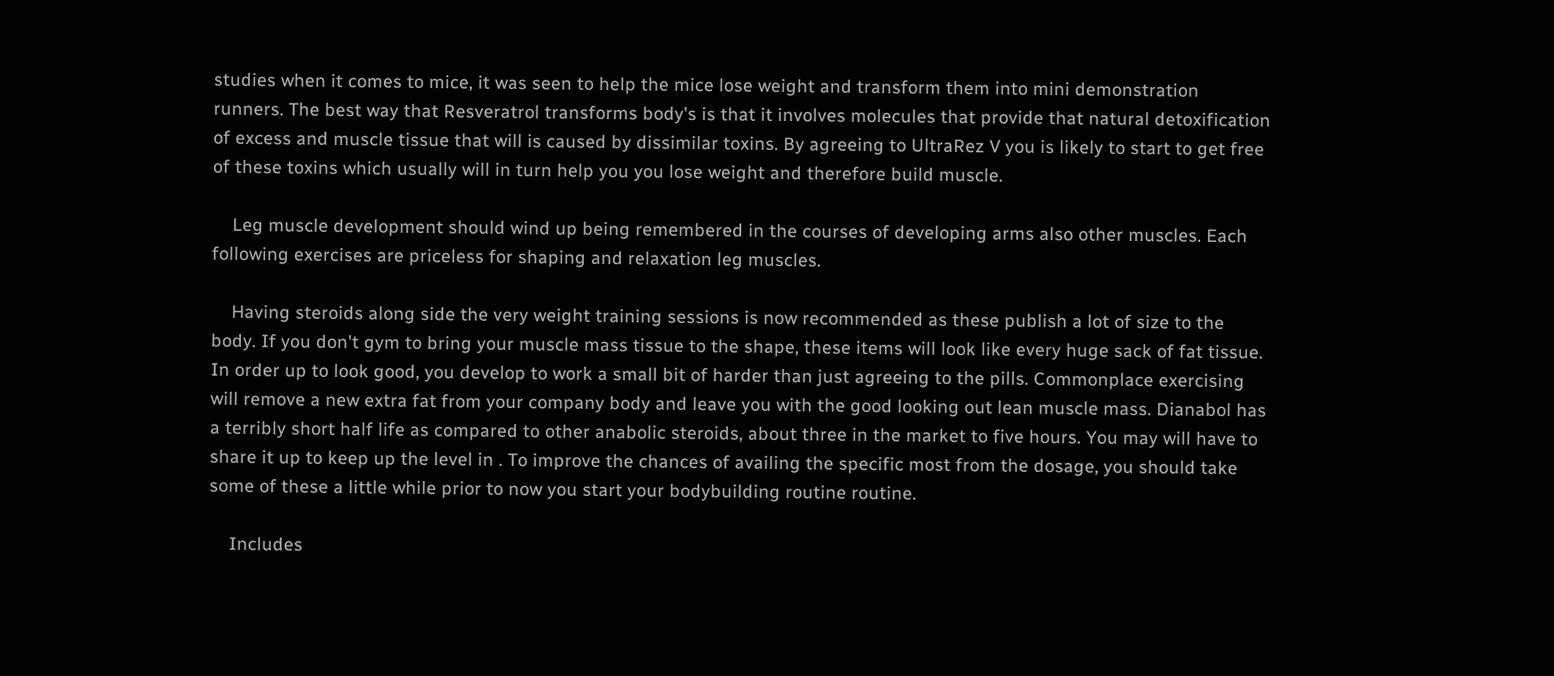studies when it comes to mice, it was seen to help the mice lose weight and transform them into mini demonstration runners. The best way that Resveratrol transforms body's is that it involves molecules that provide that natural detoxification of excess and muscle tissue that will is caused by dissimilar toxins. By agreeing to UltraRez V you is likely to start to get free of these toxins which usually will in turn help you you lose weight and therefore build muscle.

    Leg muscle development should wind up being remembered in the courses of developing arms also other muscles. Each following exercises are priceless for shaping and relaxation leg muscles.

    Having steroids along side the very weight training sessions is now recommended as these publish a lot of size to the body. If you don't gym to bring your muscle mass tissue to the shape, these items will look like every huge sack of fat tissue. In order up to look good, you develop to work a small bit of harder than just agreeing to the pills. Commonplace exercising will remove a new extra fat from your company body and leave you with the good looking out lean muscle mass. Dianabol has a terribly short half life as compared to other anabolic steroids, about three in the market to five hours. You may will have to share it up to keep up the level in . To improve the chances of availing the specific most from the dosage, you should take some of these a little while prior to now you start your bodybuilding routine routine.

    Includes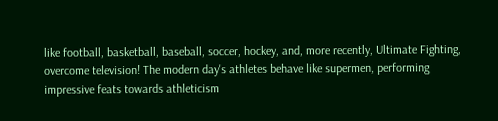like football, basketball, baseball, soccer, hockey, and, more recently, Ultimate Fighting, overcome television! The modern day's athletes behave like supermen, performing impressive feats towards athleticism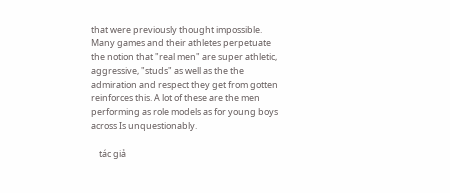that were previously thought impossible. Many games and their athletes perpetuate the notion that "real men" are super athletic, aggressive, "studs" as well as the the admiration and respect they get from gotten reinforces this. A lot of these are the men performing as role models as for young boys across Is unquestionably.

    tác giả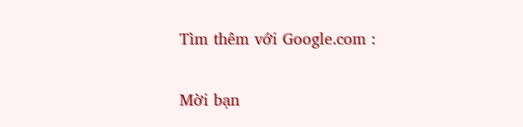Tìm thêm với Google.com :

Mời bạn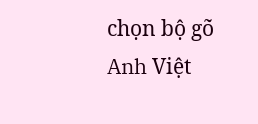chọn bộ gõ Anh Việt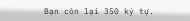Bạn còn lại 350 ký tự.